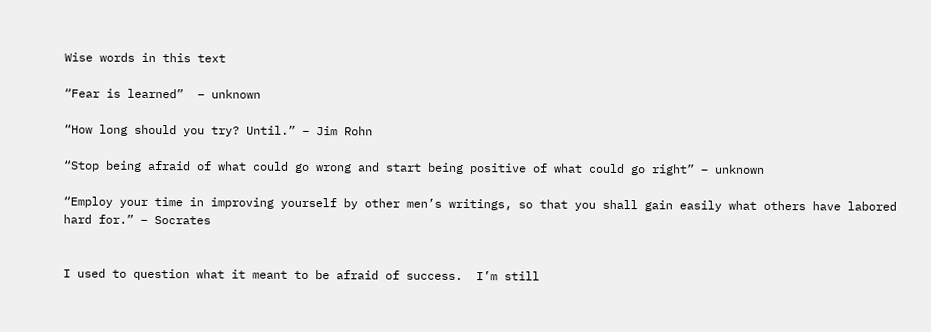Wise words in this text

“Fear is learned”  – unknown

“How long should you try? Until.” – Jim Rohn

“Stop being afraid of what could go wrong and start being positive of what could go right” – unknown

“Employ your time in improving yourself by other men’s writings, so that you shall gain easily what others have labored hard for.” – Socrates


I used to question what it meant to be afraid of success.  I’m still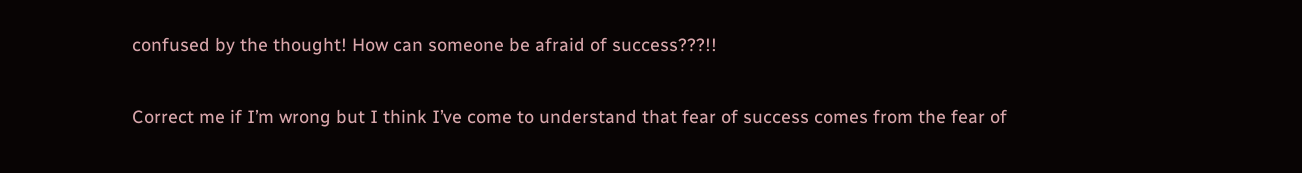confused by the thought! How can someone be afraid of success???!!

Correct me if I’m wrong but I think I’ve come to understand that fear of success comes from the fear of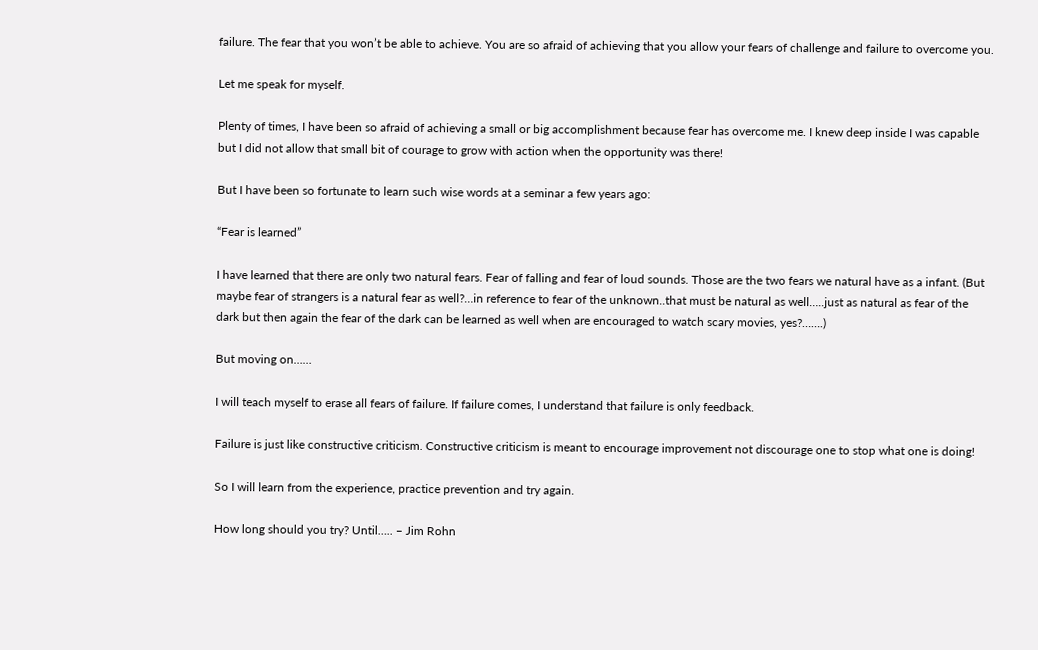failure. The fear that you won’t be able to achieve. You are so afraid of achieving that you allow your fears of challenge and failure to overcome you.

Let me speak for myself.

Plenty of times, I have been so afraid of achieving a small or big accomplishment because fear has overcome me. I knew deep inside I was capable but I did not allow that small bit of courage to grow with action when the opportunity was there!

But I have been so fortunate to learn such wise words at a seminar a few years ago:

“Fear is learned”

I have learned that there are only two natural fears. Fear of falling and fear of loud sounds. Those are the two fears we natural have as a infant. (But maybe fear of strangers is a natural fear as well?…in reference to fear of the unknown..that must be natural as well…..just as natural as fear of the dark but then again the fear of the dark can be learned as well when are encouraged to watch scary movies, yes?…….)

But moving on……

I will teach myself to erase all fears of failure. If failure comes, I understand that failure is only feedback.

Failure is just like constructive criticism. Constructive criticism is meant to encourage improvement not discourage one to stop what one is doing!

So I will learn from the experience, practice prevention and try again.

How long should you try? Until….. – Jim Rohn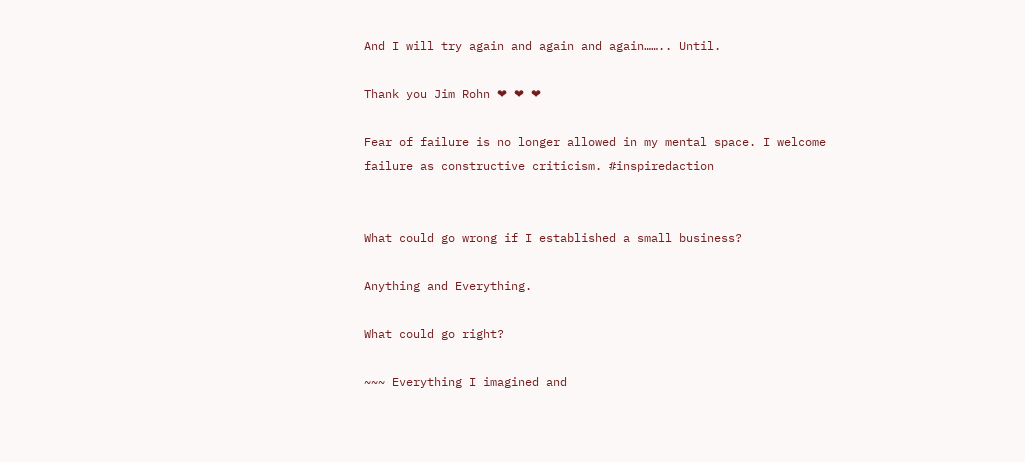And I will try again and again and again…….. Until.

Thank you Jim Rohn ❤ ❤ ❤

Fear of failure is no longer allowed in my mental space. I welcome failure as constructive criticism. #inspiredaction


What could go wrong if I established a small business?

Anything and Everything.

What could go right?

~~~ Everything I imagined and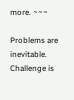more. ~~~

Problems are inevitable. Challenge is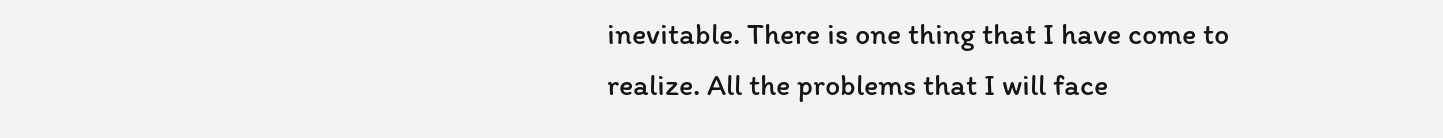inevitable. There is one thing that I have come to realize. All the problems that I will face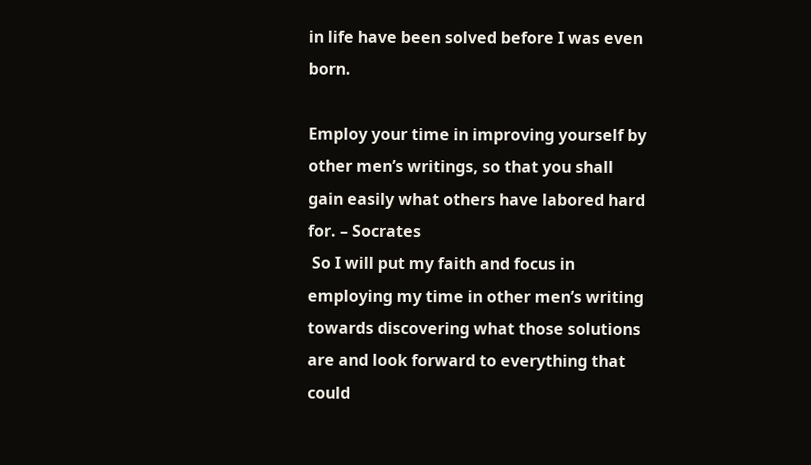in life have been solved before I was even born.

Employ your time in improving yourself by other men’s writings, so that you shall gain easily what others have labored hard for. – Socrates
 So I will put my faith and focus in employing my time in other men’s writing towards discovering what those solutions are and look forward to everything that could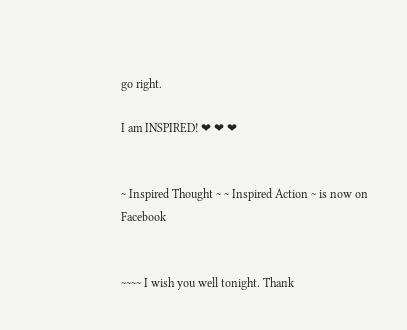go right.

I am INSPIRED! ❤ ❤ ❤


~ Inspired Thought ~ ~ Inspired Action ~ is now on Facebook


~~~~ I wish you well tonight. Thank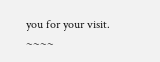you for your visit. ~~~~